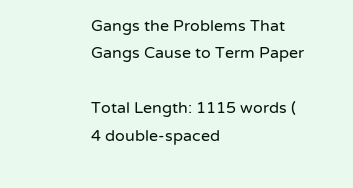Gangs the Problems That Gangs Cause to Term Paper

Total Length: 1115 words ( 4 double-spaced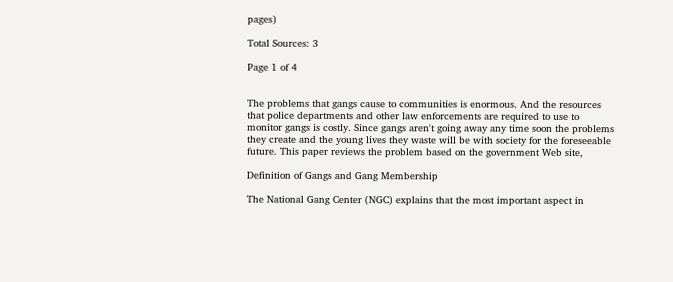pages)

Total Sources: 3

Page 1 of 4


The problems that gangs cause to communities is enormous. And the resources that police departments and other law enforcements are required to use to monitor gangs is costly. Since gangs aren't going away any time soon the problems they create and the young lives they waste will be with society for the foreseeable future. This paper reviews the problem based on the government Web site,

Definition of Gangs and Gang Membership

The National Gang Center (NGC) explains that the most important aspect in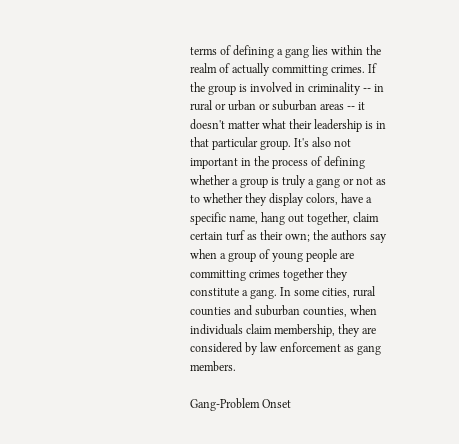terms of defining a gang lies within the realm of actually committing crimes. If the group is involved in criminality -- in rural or urban or suburban areas -- it doesn't matter what their leadership is in that particular group. It's also not important in the process of defining whether a group is truly a gang or not as to whether they display colors, have a specific name, hang out together, claim certain turf as their own; the authors say when a group of young people are committing crimes together they constitute a gang. In some cities, rural counties and suburban counties, when individuals claim membership, they are considered by law enforcement as gang members.

Gang-Problem Onset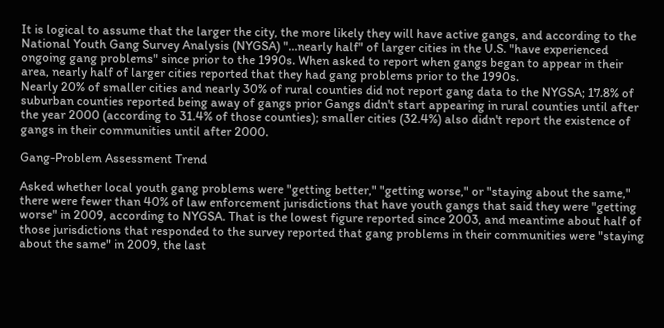It is logical to assume that the larger the city, the more likely they will have active gangs, and according to the National Youth Gang Survey Analysis (NYGSA) "…nearly half" of larger cities in the U.S. "have experienced ongoing gang problems" since prior to the 1990s. When asked to report when gangs began to appear in their area, nearly half of larger cities reported that they had gang problems prior to the 1990s.
Nearly 20% of smaller cities and nearly 30% of rural counties did not report gang data to the NYGSA; 17.8% of suburban counties reported being away of gangs prior Gangs didn't start appearing in rural counties until after the year 2000 (according to 31.4% of those counties); smaller cities (32.4%) also didn't report the existence of gangs in their communities until after 2000.

Gang-Problem Assessment Trend

Asked whether local youth gang problems were "getting better," "getting worse," or "staying about the same," there were fewer than 40% of law enforcement jurisdictions that have youth gangs that said they were "getting worse" in 2009, according to NYGSA. That is the lowest figure reported since 2003, and meantime about half of those jurisdictions that responded to the survey reported that gang problems in their communities were "staying about the same" in 2009, the last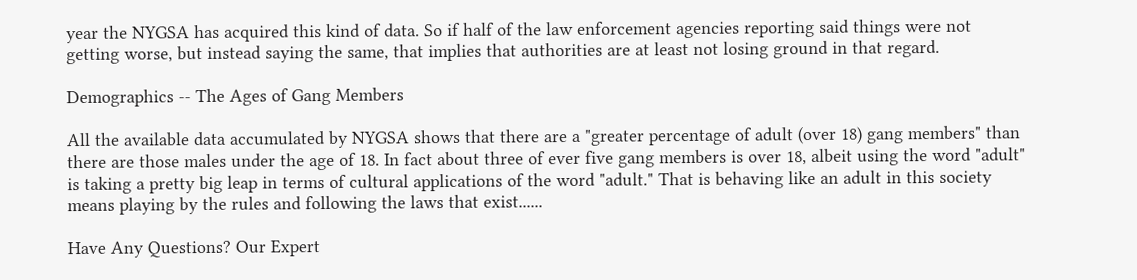year the NYGSA has acquired this kind of data. So if half of the law enforcement agencies reporting said things were not getting worse, but instead saying the same, that implies that authorities are at least not losing ground in that regard.

Demographics -- The Ages of Gang Members

All the available data accumulated by NYGSA shows that there are a "greater percentage of adult (over 18) gang members" than there are those males under the age of 18. In fact about three of ever five gang members is over 18, albeit using the word "adult" is taking a pretty big leap in terms of cultural applications of the word "adult." That is behaving like an adult in this society means playing by the rules and following the laws that exist......

Have Any Questions? Our Expert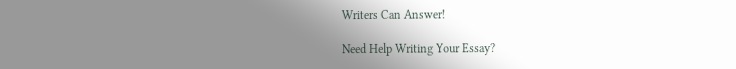Writers Can Answer!

Need Help Writing Your Essay?